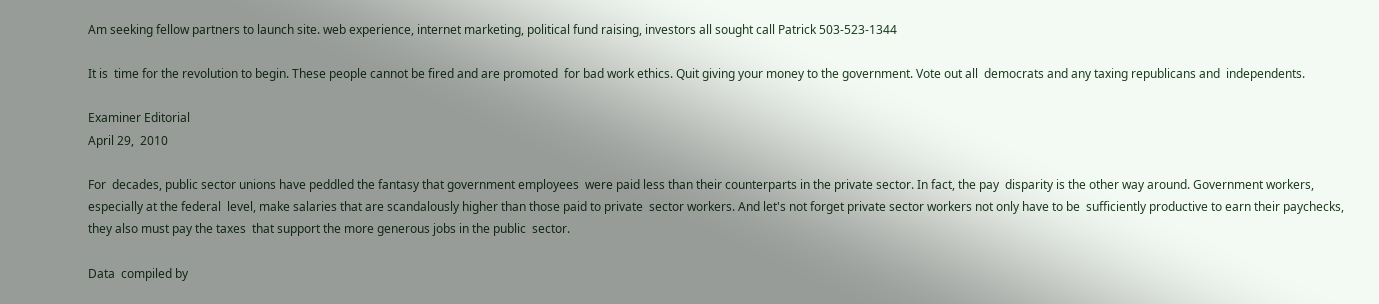Am seeking fellow partners to launch site. web experience, internet marketing, political fund raising, investors all sought call Patrick 503-523-1344

It is  time for the revolution to begin. These people cannot be fired and are promoted  for bad work ethics. Quit giving your money to the government. Vote out all  democrats and any taxing republicans and  independents.

Examiner Editorial
April 29,  2010

For  decades, public sector unions have peddled the fantasy that government employees  were paid less than their counterparts in the private sector. In fact, the pay  disparity is the other way around. Government workers, especially at the federal  level, make salaries that are scandalously higher than those paid to private  sector workers. And let's not forget private sector workers not only have to be  sufficiently productive to earn their paychecks, they also must pay the taxes  that support the more generous jobs in the public  sector.

Data  compiled by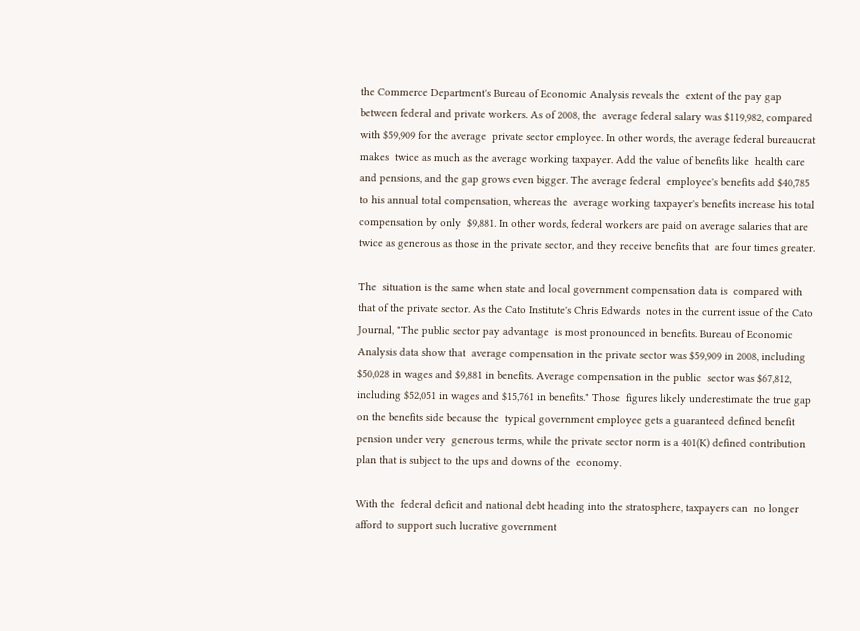the Commerce Department's Bureau of Economic Analysis reveals the  extent of the pay gap between federal and private workers. As of 2008, the  average federal salary was $119,982, compared with $59,909 for the average  private sector employee. In other words, the average federal bureaucrat makes  twice as much as the average working taxpayer. Add the value of benefits like  health care and pensions, and the gap grows even bigger. The average federal  employee's benefits add $40,785 to his annual total compensation, whereas the  average working taxpayer's benefits increase his total compensation by only  $9,881. In other words, federal workers are paid on average salaries that are  twice as generous as those in the private sector, and they receive benefits that  are four times greater.

The  situation is the same when state and local government compensation data is  compared with that of the private sector. As the Cato Institute's Chris Edwards  notes in the current issue of the Cato Journal, "The public sector pay advantage  is most pronounced in benefits. Bureau of Economic Analysis data show that  average compensation in the private sector was $59,909 in 2008, including  $50,028 in wages and $9,881 in benefits. Average compensation in the public  sector was $67,812, including $52,051 in wages and $15,761 in benefits." Those  figures likely underestimate the true gap on the benefits side because the  typical government employee gets a guaranteed defined benefit pension under very  generous terms, while the private sector norm is a 401(K) defined contribution  plan that is subject to the ups and downs of the  economy.

With the  federal deficit and national debt heading into the stratosphere, taxpayers can  no longer afford to support such lucrative government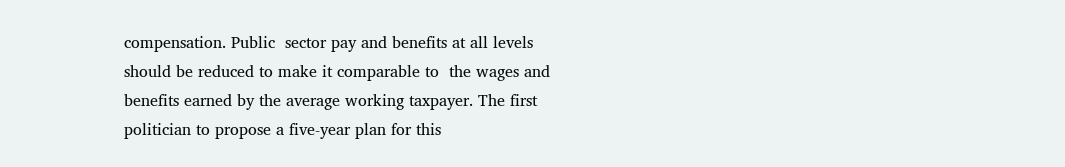compensation. Public  sector pay and benefits at all levels should be reduced to make it comparable to  the wages and benefits earned by the average working taxpayer. The first  politician to propose a five-year plan for this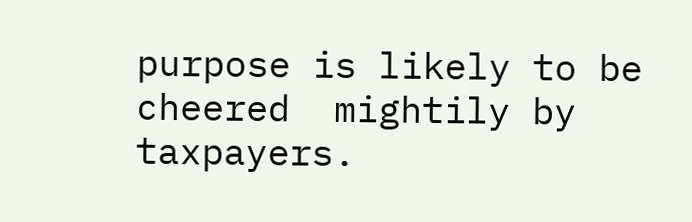purpose is likely to be cheered  mightily by taxpayers.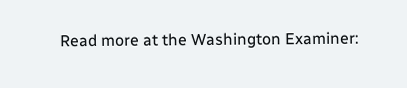Read more at the Washington Examiner: